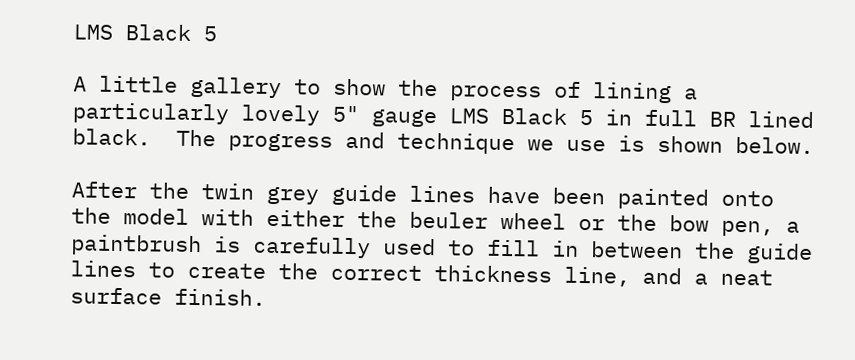LMS Black 5

A little gallery to show the process of lining a particularly lovely 5" gauge LMS Black 5 in full BR lined black.  The progress and technique we use is shown below.

After the twin grey guide lines have been painted onto the model with either the beuler wheel or the bow pen, a paintbrush is carefully used to fill in between the guide lines to create the correct thickness line, and a neat surface finish.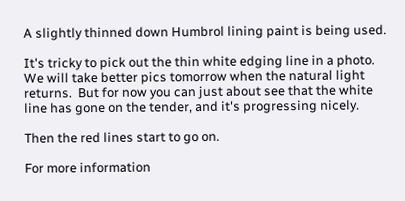A slightly thinned down Humbrol lining paint is being used.

It's tricky to pick out the thin white edging line in a photo.  We will take better pics tomorrow when the natural light returns.  But for now you can just about see that the white line has gone on the tender, and it's progressing nicely.

Then the red lines start to go on.

For more information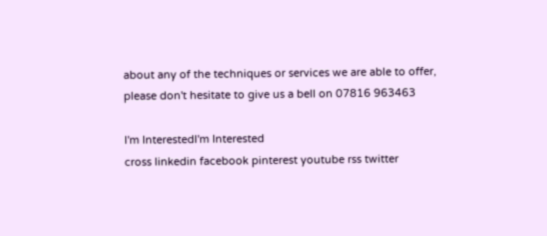about any of the techniques or services we are able to offer, please don't hesitate to give us a bell on 07816 963463

I'm InterestedI'm Interested
cross linkedin facebook pinterest youtube rss twitter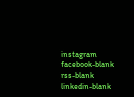instagram facebook-blank rss-blank linkedin-blank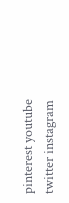pinterest youtube twitter instagram